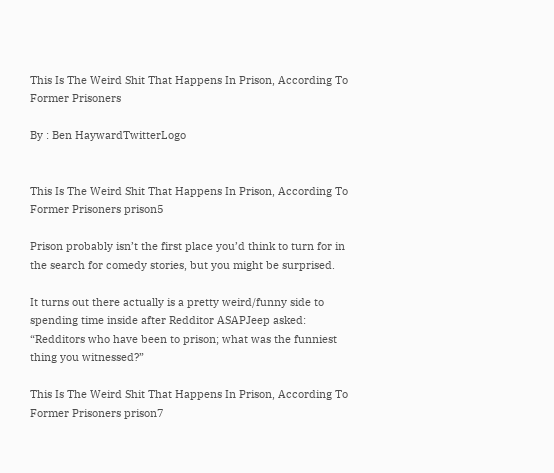This Is The Weird Shit That Happens In Prison, According To Former Prisoners

By : Ben HaywardTwitterLogo


This Is The Weird Shit That Happens In Prison, According To Former Prisoners prison5

Prison probably isn’t the first place you’d think to turn for in the search for comedy stories, but you might be surprised.

It turns out there actually is a pretty weird/funny side to spending time inside after Redditor ASAPJeep asked: “Redditors who have been to prison; what was the funniest thing you witnessed?”

This Is The Weird Shit That Happens In Prison, According To Former Prisoners prison7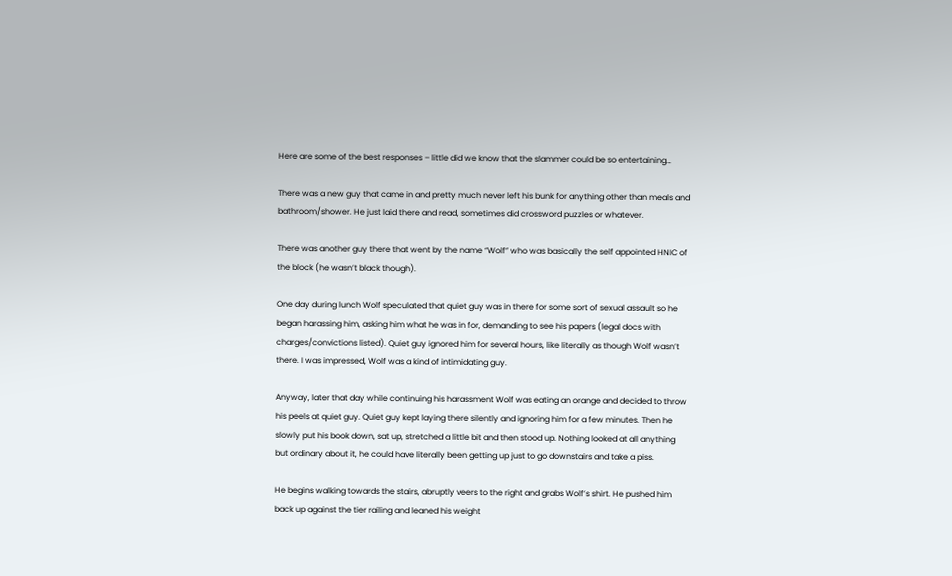Here are some of the best responses – little did we know that the slammer could be so entertaining…

There was a new guy that came in and pretty much never left his bunk for anything other than meals and bathroom/shower. He just laid there and read, sometimes did crossword puzzles or whatever.

There was another guy there that went by the name “Wolf” who was basically the self appointed HNIC of the block (he wasn’t black though).

One day during lunch Wolf speculated that quiet guy was in there for some sort of sexual assault so he began harassing him, asking him what he was in for, demanding to see his papers (legal docs with charges/convictions listed). Quiet guy ignored him for several hours, like literally as though Wolf wasn’t there. I was impressed, Wolf was a kind of intimidating guy.

Anyway, later that day while continuing his harassment Wolf was eating an orange and decided to throw his peels at quiet guy. Quiet guy kept laying there silently and ignoring him for a few minutes. Then he slowly put his book down, sat up, stretched a little bit and then stood up. Nothing looked at all anything but ordinary about it, he could have literally been getting up just to go downstairs and take a piss.

He begins walking towards the stairs, abruptly veers to the right and grabs Wolf’s shirt. He pushed him back up against the tier railing and leaned his weight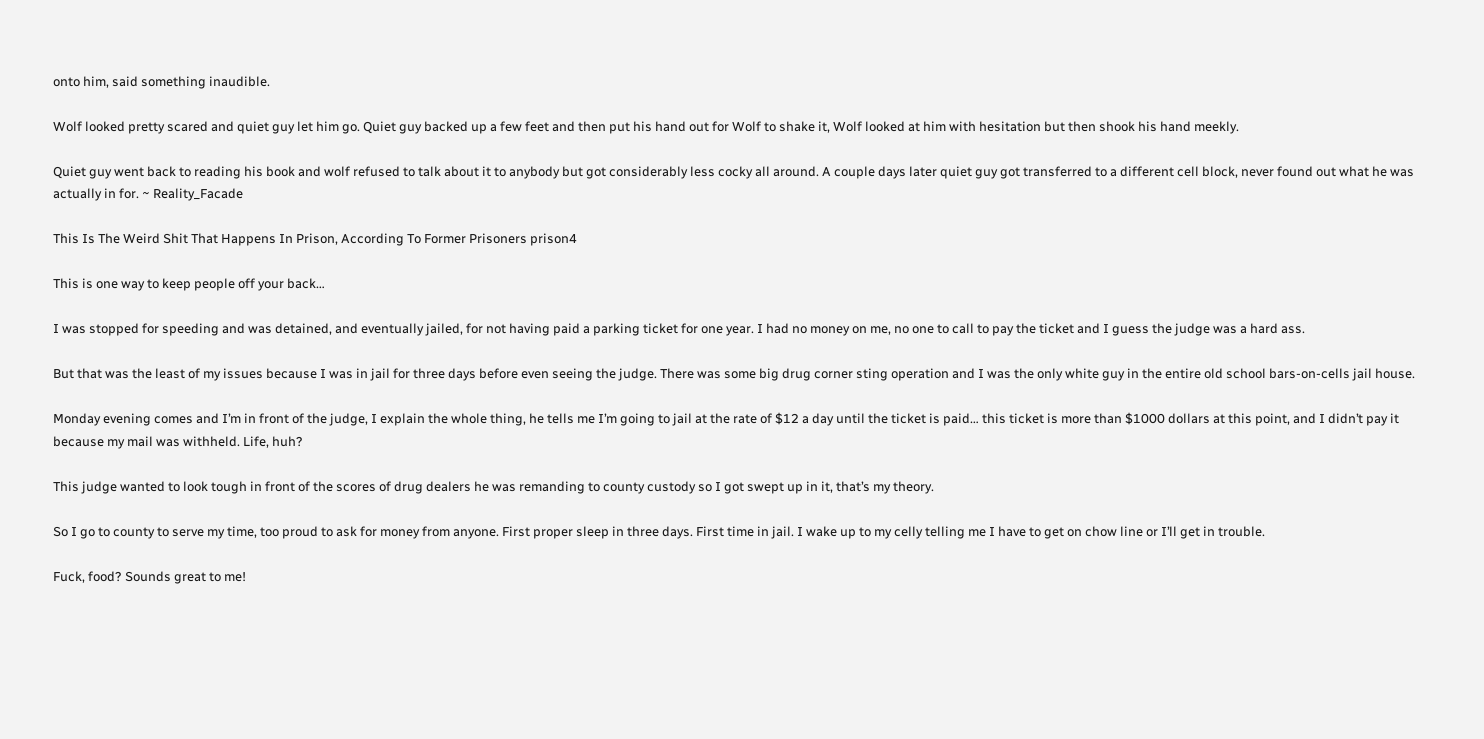onto him, said something inaudible.

Wolf looked pretty scared and quiet guy let him go. Quiet guy backed up a few feet and then put his hand out for Wolf to shake it, Wolf looked at him with hesitation but then shook his hand meekly.

Quiet guy went back to reading his book and wolf refused to talk about it to anybody but got considerably less cocky all around. A couple days later quiet guy got transferred to a different cell block, never found out what he was actually in for. ~ Reality_Facade

This Is The Weird Shit That Happens In Prison, According To Former Prisoners prison4

This is one way to keep people off your back…

I was stopped for speeding and was detained, and eventually jailed, for not having paid a parking ticket for one year. I had no money on me, no one to call to pay the ticket and I guess the judge was a hard ass.

But that was the least of my issues because I was in jail for three days before even seeing the judge. There was some big drug corner sting operation and I was the only white guy in the entire old school bars-on-cells jail house.

Monday evening comes and I’m in front of the judge, I explain the whole thing, he tells me I’m going to jail at the rate of $12 a day until the ticket is paid… this ticket is more than $1000 dollars at this point, and I didn’t pay it because my mail was withheld. Life, huh?

This judge wanted to look tough in front of the scores of drug dealers he was remanding to county custody so I got swept up in it, that’s my theory.

So I go to county to serve my time, too proud to ask for money from anyone. First proper sleep in three days. First time in jail. I wake up to my celly telling me I have to get on chow line or I’ll get in trouble.

Fuck, food? Sounds great to me!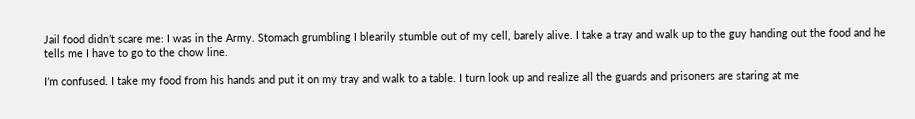Jail food didn’t scare me: I was in the Army. Stomach grumbling I blearily stumble out of my cell, barely alive. I take a tray and walk up to the guy handing out the food and he tells me I have to go to the chow line.

I’m confused. I take my food from his hands and put it on my tray and walk to a table. I turn look up and realize all the guards and prisoners are staring at me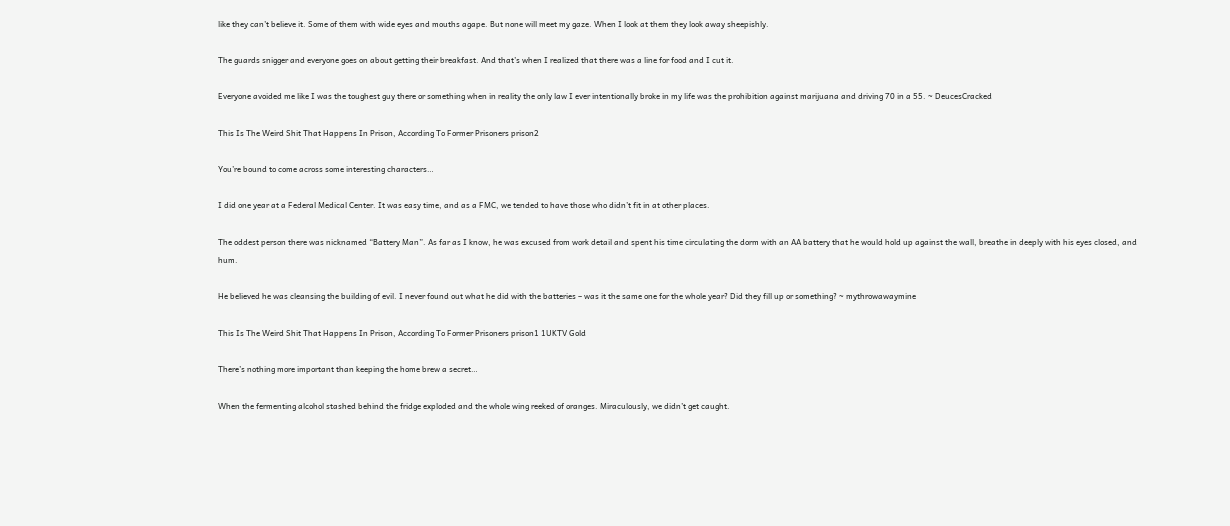like they can’t believe it. Some of them with wide eyes and mouths agape. But none will meet my gaze. When I look at them they look away sheepishly.

The guards snigger and everyone goes on about getting their breakfast. And that’s when I realized that there was a line for food and I cut it.

Everyone avoided me like I was the toughest guy there or something when in reality the only law I ever intentionally broke in my life was the prohibition against marijuana and driving 70 in a 55. ~ DeucesCracked

This Is The Weird Shit That Happens In Prison, According To Former Prisoners prison2

You’re bound to come across some interesting characters…

I did one year at a Federal Medical Center. It was easy time, and as a FMC, we tended to have those who didn’t fit in at other places.

The oddest person there was nicknamed “Battery Man”. As far as I know, he was excused from work detail and spent his time circulating the dorm with an AA battery that he would hold up against the wall, breathe in deeply with his eyes closed, and hum.

He believed he was cleansing the building of evil. I never found out what he did with the batteries – was it the same one for the whole year? Did they fill up or something? ~ mythrowawaymine

This Is The Weird Shit That Happens In Prison, According To Former Prisoners prison1 1UKTV Gold

There’s nothing more important than keeping the home brew a secret…

When the fermenting alcohol stashed behind the fridge exploded and the whole wing reeked of oranges. Miraculously, we didn’t get caught.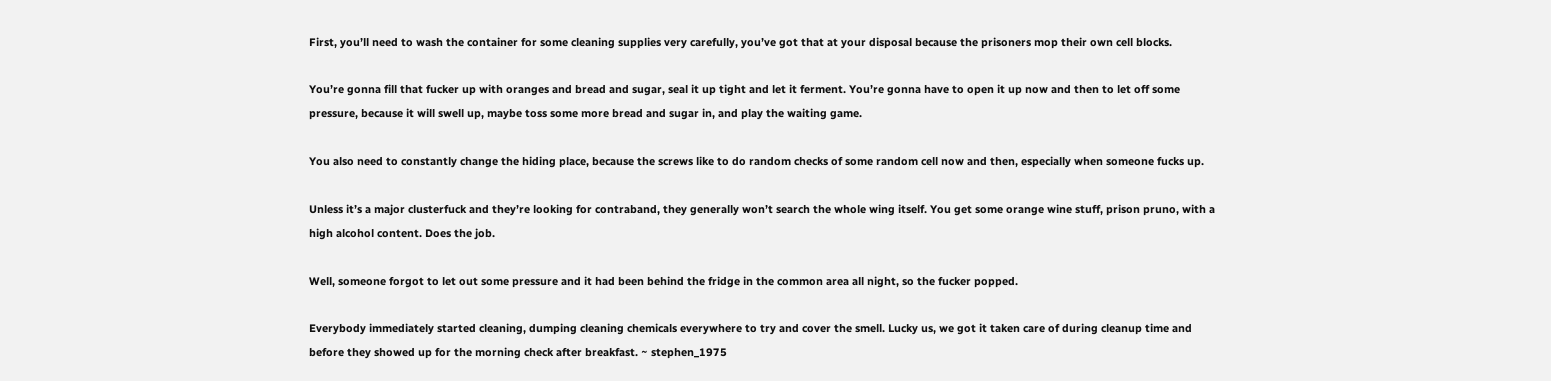First, you’ll need to wash the container for some cleaning supplies very carefully, you’ve got that at your disposal because the prisoners mop their own cell blocks.

You’re gonna fill that fucker up with oranges and bread and sugar, seal it up tight and let it ferment. You’re gonna have to open it up now and then to let off some pressure, because it will swell up, maybe toss some more bread and sugar in, and play the waiting game.

You also need to constantly change the hiding place, because the screws like to do random checks of some random cell now and then, especially when someone fucks up.

Unless it’s a major clusterfuck and they’re looking for contraband, they generally won’t search the whole wing itself. You get some orange wine stuff, prison pruno, with a high alcohol content. Does the job.

Well, someone forgot to let out some pressure and it had been behind the fridge in the common area all night, so the fucker popped.

Everybody immediately started cleaning, dumping cleaning chemicals everywhere to try and cover the smell. Lucky us, we got it taken care of during cleanup time and before they showed up for the morning check after breakfast. ~ stephen_1975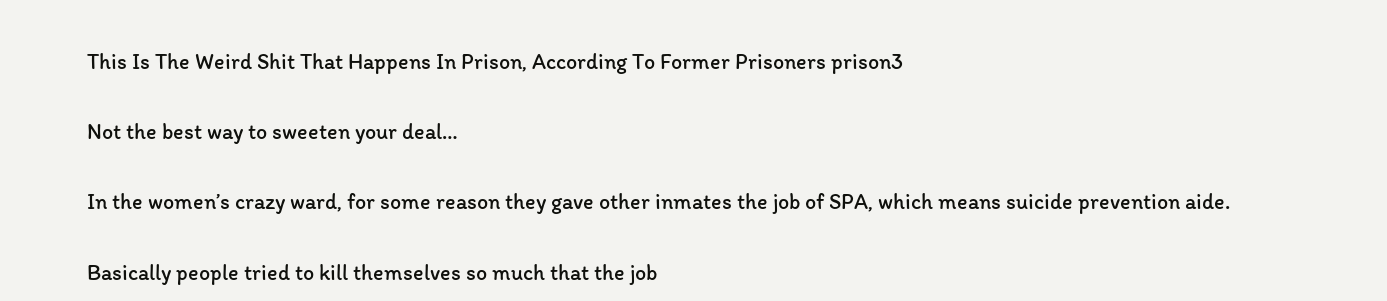This Is The Weird Shit That Happens In Prison, According To Former Prisoners prison3

Not the best way to sweeten your deal…

In the women’s crazy ward, for some reason they gave other inmates the job of SPA, which means suicide prevention aide.

Basically people tried to kill themselves so much that the job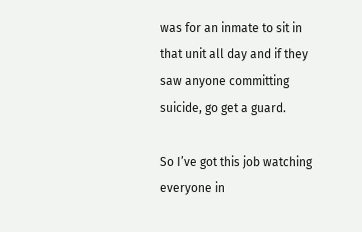was for an inmate to sit in that unit all day and if they saw anyone committing suicide, go get a guard.

So I’ve got this job watching everyone in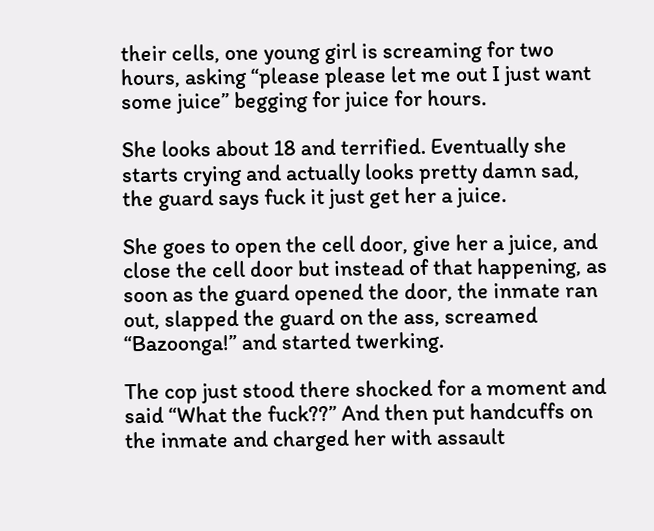their cells, one young girl is screaming for two hours, asking “please please let me out I just want some juice” begging for juice for hours.

She looks about 18 and terrified. Eventually she starts crying and actually looks pretty damn sad, the guard says fuck it just get her a juice.

She goes to open the cell door, give her a juice, and close the cell door but instead of that happening, as soon as the guard opened the door, the inmate ran out, slapped the guard on the ass, screamed “Bazoonga!” and started twerking.

The cop just stood there shocked for a moment and said “What the fuck??” And then put handcuffs on the inmate and charged her with assault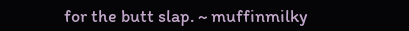for the butt slap. ~ muffinmilky